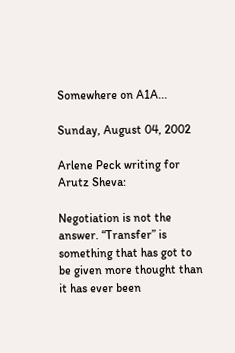Somewhere on A1A...

Sunday, August 04, 2002

Arlene Peck writing for Arutz Sheva:

Negotiation is not the answer. “Transfer” is something that has got to be given more thought than it has ever been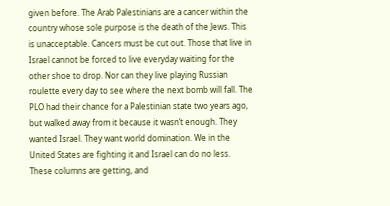given before. The Arab Palestinians are a cancer within the country whose sole purpose is the death of the Jews. This is unacceptable. Cancers must be cut out. Those that live in Israel cannot be forced to live everyday waiting for the other shoe to drop. Nor can they live playing Russian roulette every day to see where the next bomb will fall. The PLO had their chance for a Palestinian state two years ago, but walked away from it because it wasn’t enough. They wanted Israel. They want world domination. We in the United States are fighting it and Israel can do no less.
These columns are getting, and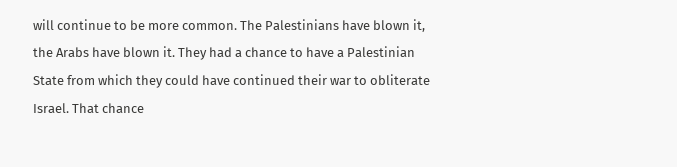will continue to be more common. The Palestinians have blown it, the Arabs have blown it. They had a chance to have a Palestinian State from which they could have continued their war to obliterate Israel. That chance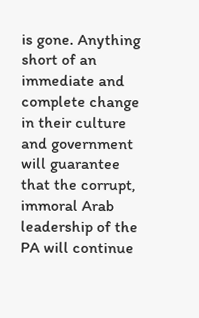is gone. Anything short of an immediate and complete change in their culture and government will guarantee that the corrupt, immoral Arab leadership of the PA will continue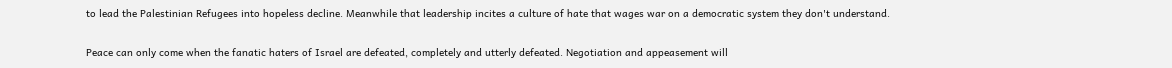to lead the Palestinian Refugees into hopeless decline. Meanwhile that leadership incites a culture of hate that wages war on a democratic system they don't understand.

Peace can only come when the fanatic haters of Israel are defeated, completely and utterly defeated. Negotiation and appeasement will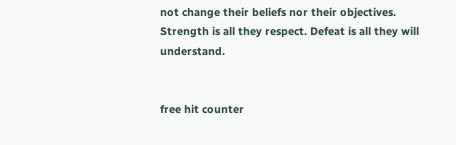not change their beliefs nor their objectives. Strength is all they respect. Defeat is all they will understand.


free hit counter